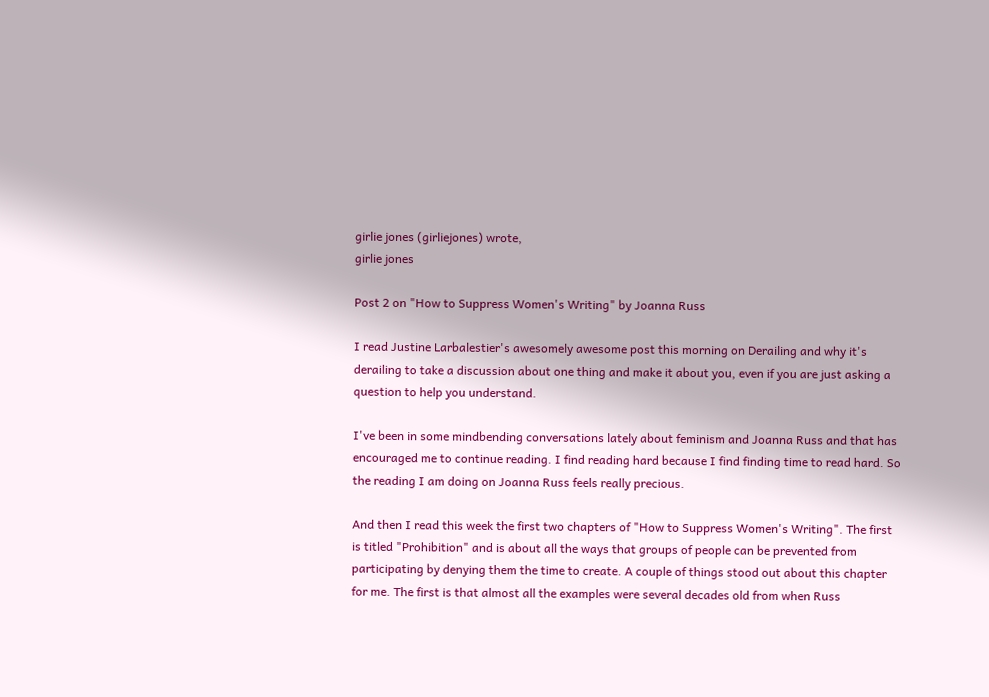girlie jones (girliejones) wrote,
girlie jones

Post 2 on "How to Suppress Women's Writing" by Joanna Russ

I read Justine Larbalestier's awesomely awesome post this morning on Derailing and why it's derailing to take a discussion about one thing and make it about you, even if you are just asking a question to help you understand.

I've been in some mindbending conversations lately about feminism and Joanna Russ and that has encouraged me to continue reading. I find reading hard because I find finding time to read hard. So the reading I am doing on Joanna Russ feels really precious.

And then I read this week the first two chapters of "How to Suppress Women's Writing". The first is titled "Prohibition" and is about all the ways that groups of people can be prevented from participating by denying them the time to create. A couple of things stood out about this chapter for me. The first is that almost all the examples were several decades old from when Russ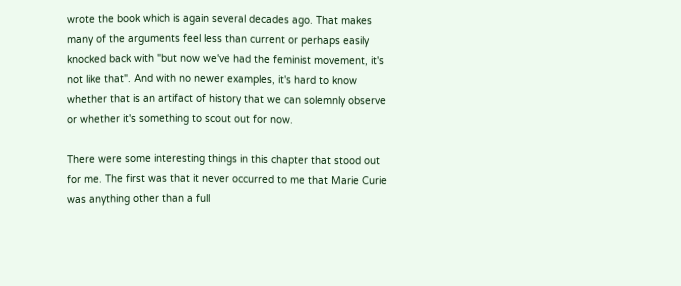wrote the book which is again several decades ago. That makes many of the arguments feel less than current or perhaps easily knocked back with "but now we've had the feminist movement, it's not like that". And with no newer examples, it's hard to know whether that is an artifact of history that we can solemnly observe or whether it's something to scout out for now.

There were some interesting things in this chapter that stood out for me. The first was that it never occurred to me that Marie Curie was anything other than a full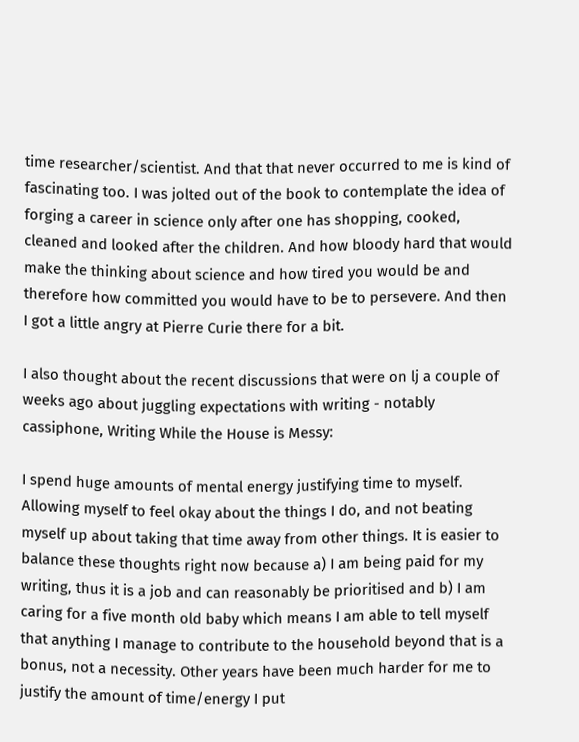time researcher/scientist. And that that never occurred to me is kind of fascinating too. I was jolted out of the book to contemplate the idea of forging a career in science only after one has shopping, cooked, cleaned and looked after the children. And how bloody hard that would make the thinking about science and how tired you would be and therefore how committed you would have to be to persevere. And then I got a little angry at Pierre Curie there for a bit.

I also thought about the recent discussions that were on lj a couple of weeks ago about juggling expectations with writing - notably cassiphone, Writing While the House is Messy:

I spend huge amounts of mental energy justifying time to myself. Allowing myself to feel okay about the things I do, and not beating myself up about taking that time away from other things. It is easier to balance these thoughts right now because a) I am being paid for my writing, thus it is a job and can reasonably be prioritised and b) I am caring for a five month old baby which means I am able to tell myself that anything I manage to contribute to the household beyond that is a bonus, not a necessity. Other years have been much harder for me to justify the amount of time/energy I put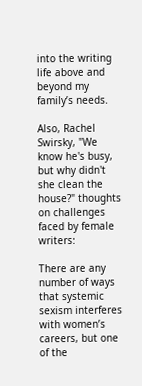into the writing life above and beyond my family’s needs.

Also, Rachel Swirsky, "We know he's busy, but why didn't she clean the house?" thoughts on challenges faced by female writers:

There are any number of ways that systemic sexism interferes with women’s careers, but one of the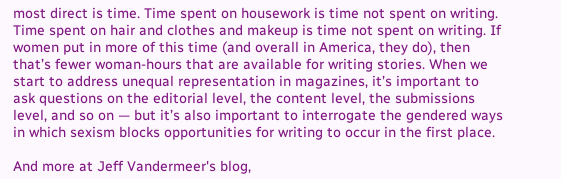most direct is time. Time spent on housework is time not spent on writing. Time spent on hair and clothes and makeup is time not spent on writing. If women put in more of this time (and overall in America, they do), then that’s fewer woman-hours that are available for writing stories. When we start to address unequal representation in magazines, it’s important to ask questions on the editorial level, the content level, the submissions level, and so on — but it’s also important to interrogate the gendered ways in which sexism blocks opportunities for writing to occur in the first place.

And more at Jeff Vandermeer's blog,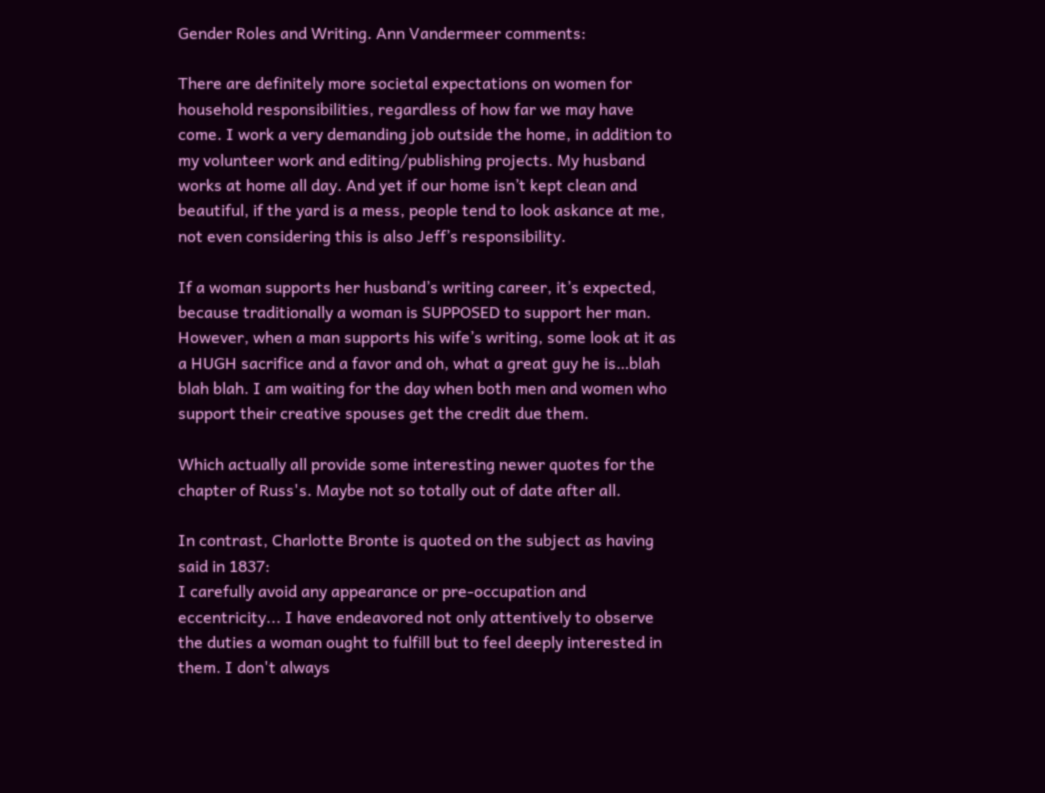Gender Roles and Writing. Ann Vandermeer comments:

There are definitely more societal expectations on women for household responsibilities, regardless of how far we may have come. I work a very demanding job outside the home, in addition to my volunteer work and editing/publishing projects. My husband works at home all day. And yet if our home isn’t kept clean and beautiful, if the yard is a mess, people tend to look askance at me, not even considering this is also Jeff’s responsibility.

If a woman supports her husband’s writing career, it’s expected, because traditionally a woman is SUPPOSED to support her man. However, when a man supports his wife’s writing, some look at it as a HUGH sacrifice and a favor and oh, what a great guy he is…blah blah blah. I am waiting for the day when both men and women who support their creative spouses get the credit due them.

Which actually all provide some interesting newer quotes for the chapter of Russ's. Maybe not so totally out of date after all.

In contrast, Charlotte Bronte is quoted on the subject as having said in 1837:
I carefully avoid any appearance or pre-occupation and eccentricity... I have endeavored not only attentively to observe the duties a woman ought to fulfill but to feel deeply interested in them. I don't always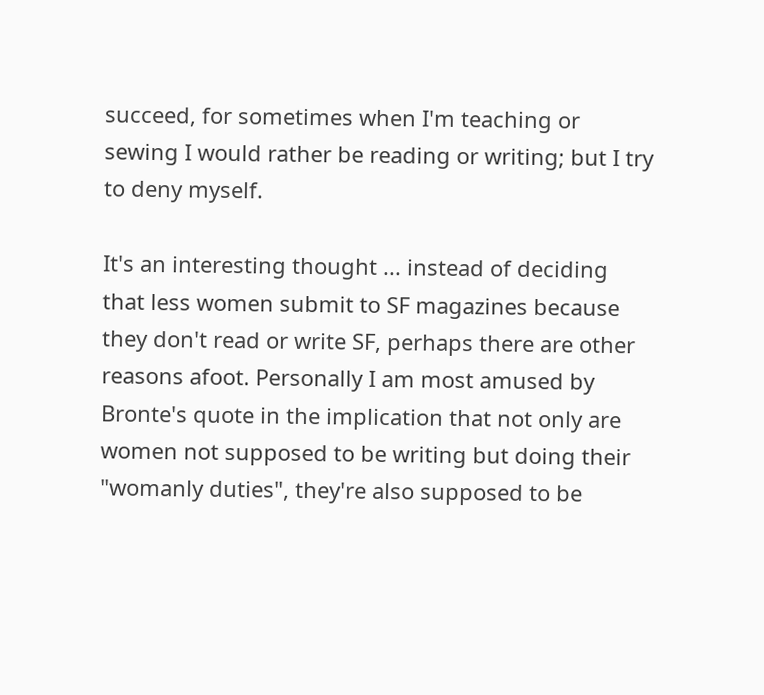succeed, for sometimes when I'm teaching or sewing I would rather be reading or writing; but I try to deny myself.

It's an interesting thought ... instead of deciding that less women submit to SF magazines because they don't read or write SF, perhaps there are other reasons afoot. Personally I am most amused by Bronte's quote in the implication that not only are women not supposed to be writing but doing their "womanly duties", they're also supposed to be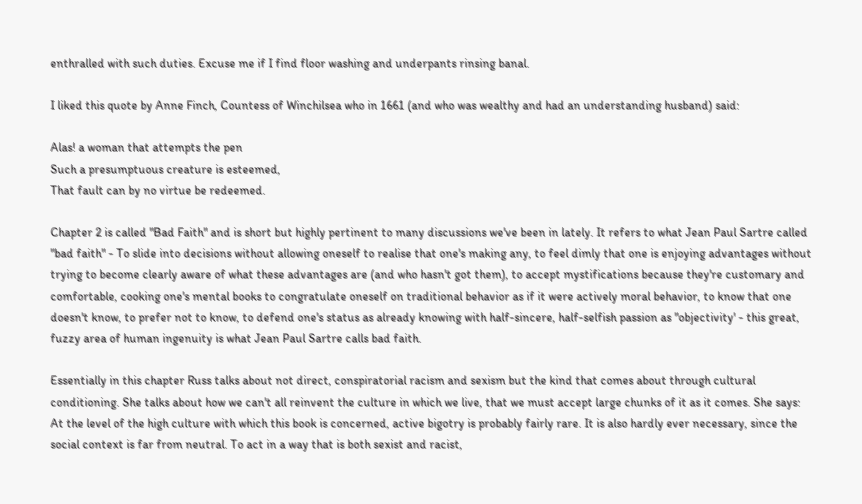enthralled with such duties. Excuse me if I find floor washing and underpants rinsing banal.

I liked this quote by Anne Finch, Countess of Winchilsea who in 1661 (and who was wealthy and had an understanding husband) said:

Alas! a woman that attempts the pen
Such a presumptuous creature is esteemed,
That fault can by no virtue be redeemed.

Chapter 2 is called "Bad Faith" and is short but highly pertinent to many discussions we've been in lately. It refers to what Jean Paul Sartre called "bad faith" - To slide into decisions without allowing oneself to realise that one's making any, to feel dimly that one is enjoying advantages without trying to become clearly aware of what these advantages are (and who hasn't got them), to accept mystifications because they're customary and comfortable, cooking one's mental books to congratulate oneself on traditional behavior as if it were actively moral behavior, to know that one doesn't know, to prefer not to know, to defend one's status as already knowing with half-sincere, half-selfish passion as "objectivity' - this great, fuzzy area of human ingenuity is what Jean Paul Sartre calls bad faith.

Essentially in this chapter Russ talks about not direct, conspiratorial racism and sexism but the kind that comes about through cultural conditioning. She talks about how we can't all reinvent the culture in which we live, that we must accept large chunks of it as it comes. She says:
At the level of the high culture with which this book is concerned, active bigotry is probably fairly rare. It is also hardly ever necessary, since the social context is far from neutral. To act in a way that is both sexist and racist,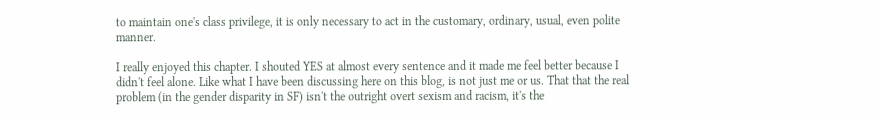to maintain one's class privilege, it is only necessary to act in the customary, ordinary, usual, even polite manner.

I really enjoyed this chapter. I shouted YES at almost every sentence and it made me feel better because I didn't feel alone. Like what I have been discussing here on this blog, is not just me or us. That that the real problem (in the gender disparity in SF) isn't the outright overt sexism and racism, it's the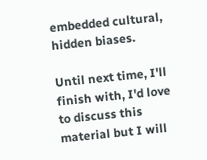embedded cultural, hidden biases.

Until next time, I'll finish with, I'd love to discuss this material but I will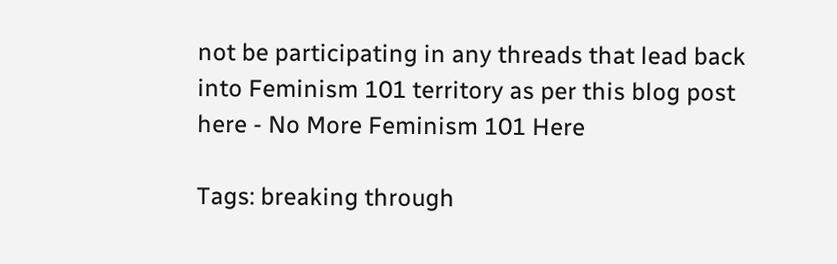not be participating in any threads that lead back into Feminism 101 territory as per this blog post here - No More Feminism 101 Here

Tags: breaking through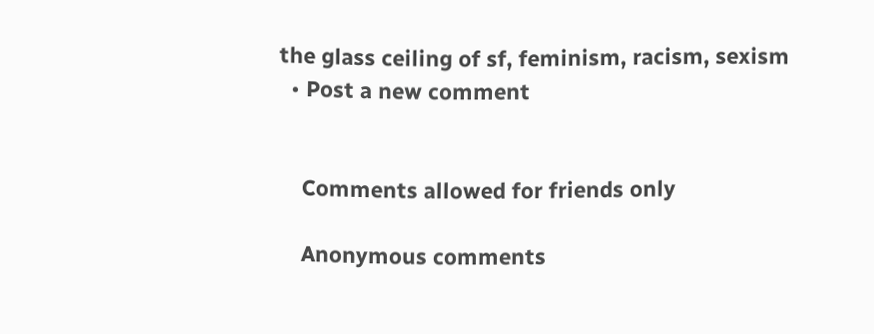the glass ceiling of sf, feminism, racism, sexism
  • Post a new comment


    Comments allowed for friends only

    Anonymous comments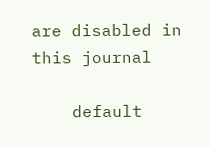are disabled in this journal

    default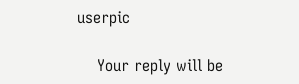userpic

    Your reply will be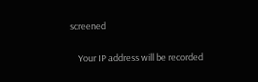screened

    Your IP address will be recorded